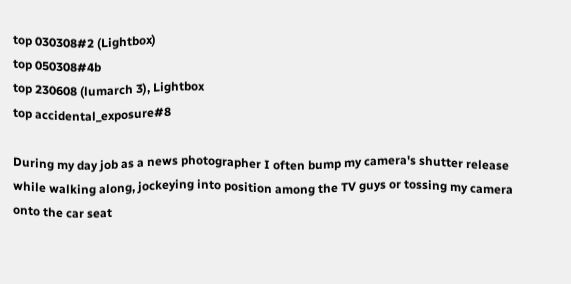top 030308#2 (Lightbox)
top 050308#4b
top 230608 (lumarch 3), Lightbox
top accidental_exposure#8

During my day job as a news photographer I often bump my camera's shutter release while walking along, jockeying into position among the TV guys or tossing my camera onto the car seat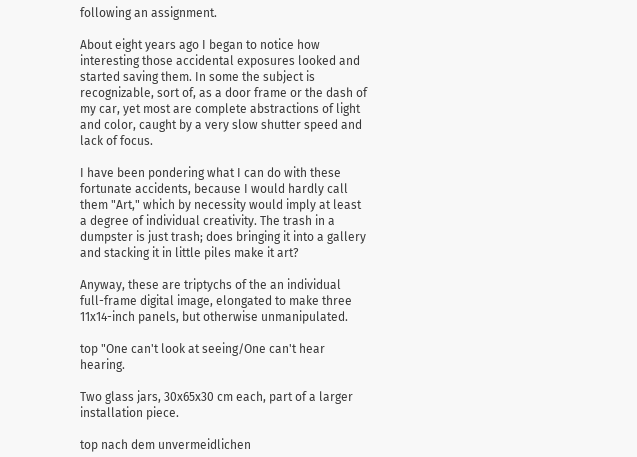following an assignment.

About eight years ago I began to notice how interesting those accidental exposures looked and started saving them. In some the subject is recognizable, sort of, as a door frame or the dash of my car, yet most are complete abstractions of light and color, caught by a very slow shutter speed and lack of focus.

I have been pondering what I can do with these fortunate accidents, because I would hardly call them "Art," which by necessity would imply at least a degree of individual creativity. The trash in a dumpster is just trash; does bringing it into a gallery and stacking it in little piles make it art?

Anyway, these are triptychs of the an individual full-frame digital image, elongated to make three 11x14-inch panels, but otherwise unmanipulated.

top "One can't look at seeing/One can't hear hearing.

Two glass jars, 30x65x30 cm each, part of a larger installation piece.

top nach dem unvermeidlichen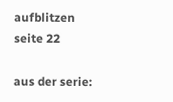aufblitzen seite 22

aus der serie: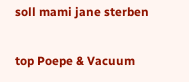soll mami jane sterben

top Poepe & Vacuum